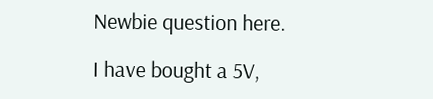Newbie question here.

I have bought a 5V,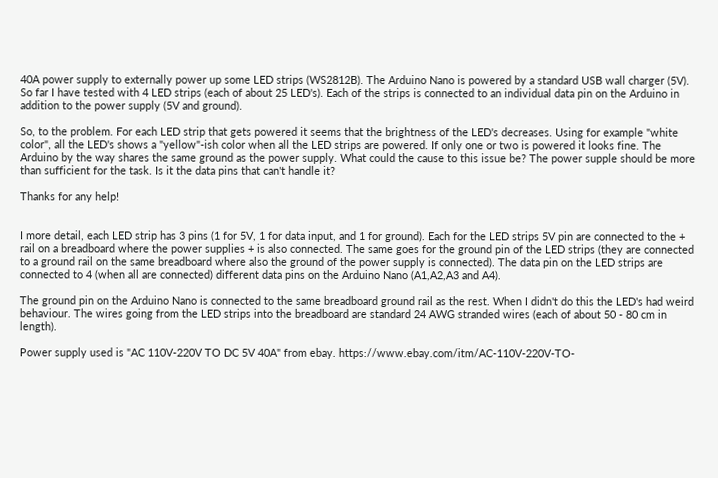40A power supply to externally power up some LED strips (WS2812B). The Arduino Nano is powered by a standard USB wall charger (5V). So far I have tested with 4 LED strips (each of about 25 LED's). Each of the strips is connected to an individual data pin on the Arduino in addition to the power supply (5V and ground).

So, to the problem. For each LED strip that gets powered it seems that the brightness of the LED's decreases. Using for example "white color", all the LED's shows a "yellow"-ish color when all the LED strips are powered. If only one or two is powered it looks fine. The Arduino by the way shares the same ground as the power supply. What could the cause to this issue be? The power supple should be more than sufficient for the task. Is it the data pins that can't handle it?

Thanks for any help!


I more detail, each LED strip has 3 pins (1 for 5V, 1 for data input, and 1 for ground). Each for the LED strips 5V pin are connected to the + rail on a breadboard where the power supplies + is also connected. The same goes for the ground pin of the LED strips (they are connected to a ground rail on the same breadboard where also the ground of the power supply is connected). The data pin on the LED strips are connected to 4 (when all are connected) different data pins on the Arduino Nano (A1,A2,A3 and A4).

The ground pin on the Arduino Nano is connected to the same breadboard ground rail as the rest. When I didn't do this the LED's had weird behaviour. The wires going from the LED strips into the breadboard are standard 24 AWG stranded wires (each of about 50 - 80 cm in length).

Power supply used is "AC 110V-220V TO DC 5V 40A" from ebay. https://www.ebay.com/itm/AC-110V-220V-TO-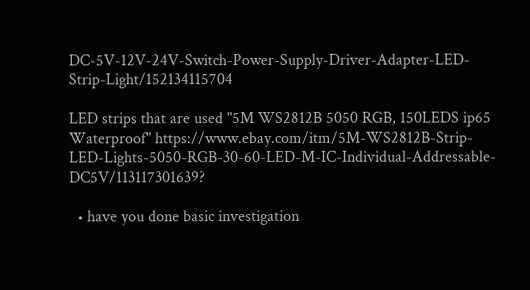DC-5V-12V-24V-Switch-Power-Supply-Driver-Adapter-LED-Strip-Light/152134115704

LED strips that are used "5M WS2812B 5050 RGB, 150LEDS ip65 Waterproof" https://www.ebay.com/itm/5M-WS2812B-Strip-LED-Lights-5050-RGB-30-60-LED-M-IC-Individual-Addressable-DC5V/113117301639?

  • have you done basic investigation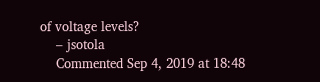of voltage levels?
    – jsotola
    Commented Sep 4, 2019 at 18:48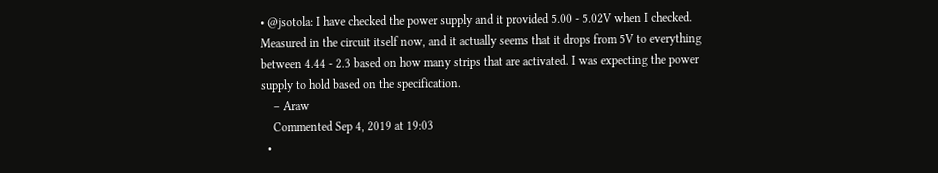• @jsotola: I have checked the power supply and it provided 5.00 - 5.02V when I checked. Measured in the circuit itself now, and it actually seems that it drops from 5V to everything between 4.44 - 2.3 based on how many strips that are activated. I was expecting the power supply to hold based on the specification.
    – Araw
    Commented Sep 4, 2019 at 19:03
  •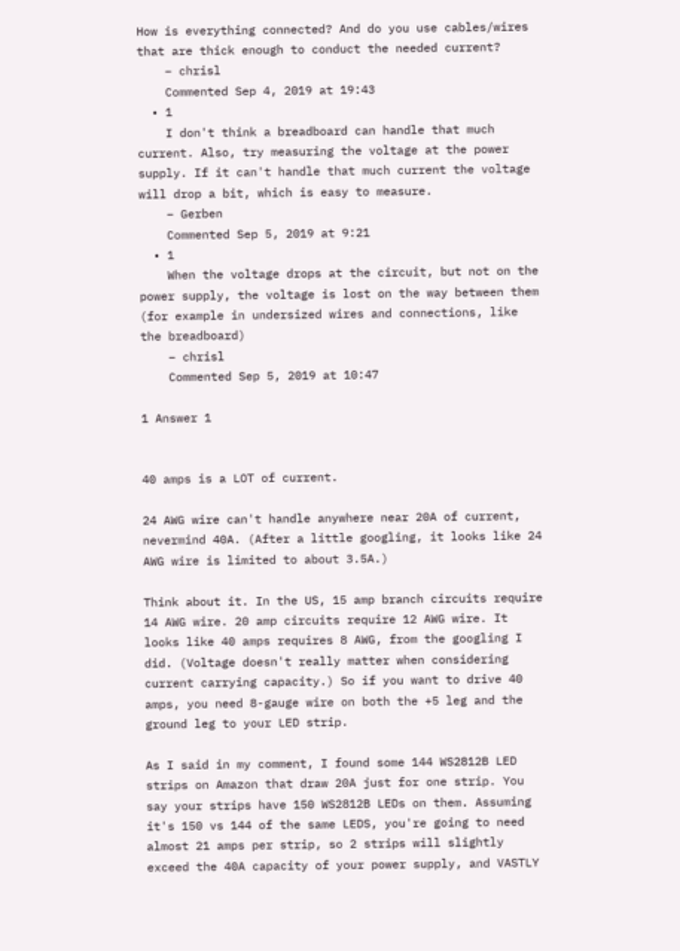How is everything connected? And do you use cables/wires that are thick enough to conduct the needed current?
    – chrisl
    Commented Sep 4, 2019 at 19:43
  • 1
    I don't think a breadboard can handle that much current. Also, try measuring the voltage at the power supply. If it can't handle that much current the voltage will drop a bit, which is easy to measure.
    – Gerben
    Commented Sep 5, 2019 at 9:21
  • 1
    When the voltage drops at the circuit, but not on the power supply, the voltage is lost on the way between them (for example in undersized wires and connections, like the breadboard)
    – chrisl
    Commented Sep 5, 2019 at 10:47

1 Answer 1


40 amps is a LOT of current.

24 AWG wire can't handle anywhere near 20A of current, nevermind 40A. (After a little googling, it looks like 24 AWG wire is limited to about 3.5A.)

Think about it. In the US, 15 amp branch circuits require 14 AWG wire. 20 amp circuits require 12 AWG wire. It looks like 40 amps requires 8 AWG, from the googling I did. (Voltage doesn't really matter when considering current carrying capacity.) So if you want to drive 40 amps, you need 8-gauge wire on both the +5 leg and the ground leg to your LED strip.

As I said in my comment, I found some 144 WS2812B LED strips on Amazon that draw 20A just for one strip. You say your strips have 150 WS2812B LEDs on them. Assuming it's 150 vs 144 of the same LEDS, you're going to need almost 21 amps per strip, so 2 strips will slightly exceed the 40A capacity of your power supply, and VASTLY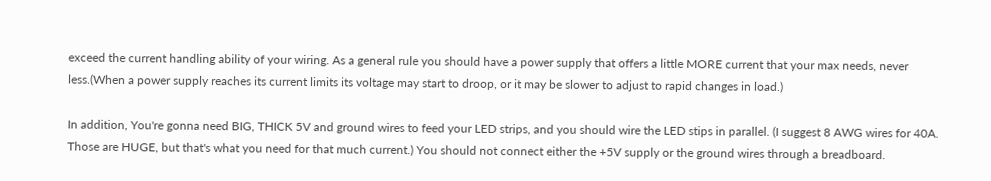exceed the current handling ability of your wiring. As a general rule you should have a power supply that offers a little MORE current that your max needs, never less.(When a power supply reaches its current limits its voltage may start to droop, or it may be slower to adjust to rapid changes in load.)

In addition, You're gonna need BIG, THICK 5V and ground wires to feed your LED strips, and you should wire the LED stips in parallel. (I suggest 8 AWG wires for 40A. Those are HUGE, but that's what you need for that much current.) You should not connect either the +5V supply or the ground wires through a breadboard.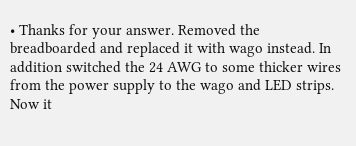• Thanks for your answer. Removed the breadboarded and replaced it with wago instead. In addition switched the 24 AWG to some thicker wires from the power supply to the wago and LED strips. Now it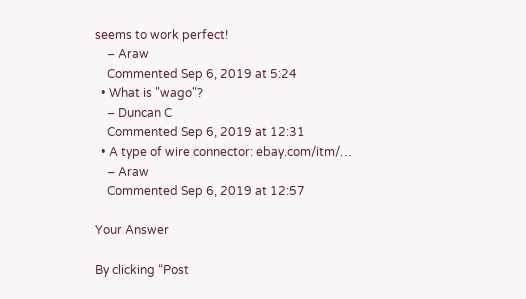seems to work perfect!
    – Araw
    Commented Sep 6, 2019 at 5:24
  • What is "wago"?
    – Duncan C
    Commented Sep 6, 2019 at 12:31
  • A type of wire connector: ebay.com/itm/…
    – Araw
    Commented Sep 6, 2019 at 12:57

Your Answer

By clicking “Post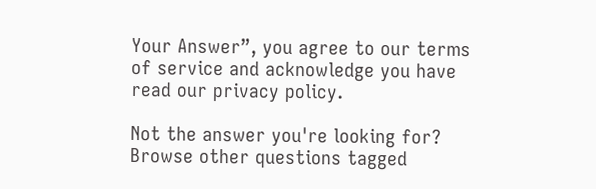Your Answer”, you agree to our terms of service and acknowledge you have read our privacy policy.

Not the answer you're looking for? Browse other questions tagged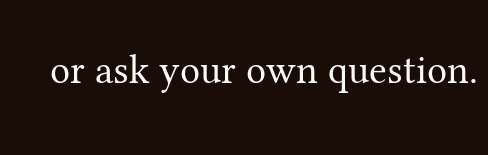or ask your own question.